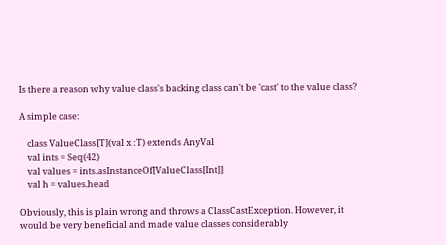Is there a reason why value class's backing class can't be 'cast' to the value class?

A simple case:

    class ValueClass[T](val x :T) extends AnyVal
    val ints = Seq(42)
    val values = ints.asInstanceOf[ValueClass[Int]]
    val h = values.head

Obviously, this is plain wrong and throws a ClassCastException. However, it would be very beneficial and made value classes considerably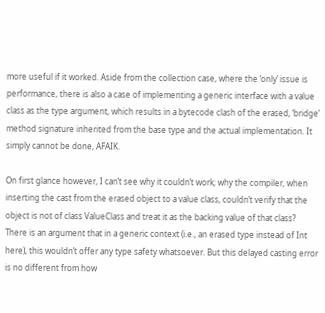more useful if it worked. Aside from the collection case, where the ‘only’ issue is performance, there is also a case of implementing a generic interface with a value class as the type argument, which results in a bytecode clash of the erased, ‘bridge’ method signature inherited from the base type and the actual implementation. It simply cannot be done, AFAIK.

On first glance however, I can’t see why it couldn’t work; why the compiler, when inserting the cast from the erased object to a value class, couldn’t verify that the object is not of class ValueClass and treat it as the backing value of that class? There is an argument that in a generic context (i.e., an erased type instead of Int here), this wouldn’t offer any type safety whatsoever. But this delayed casting error is no different from how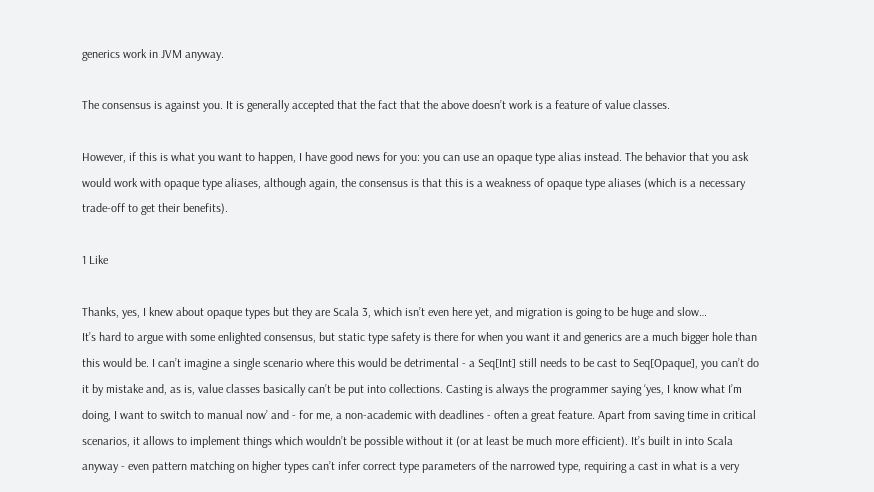generics work in JVM anyway.

The consensus is against you. It is generally accepted that the fact that the above doesn’t work is a feature of value classes.

However, if this is what you want to happen, I have good news for you: you can use an opaque type alias instead. The behavior that you ask would work with opaque type aliases, although again, the consensus is that this is a weakness of opaque type aliases (which is a necessary trade-off to get their benefits).

1 Like

Thanks, yes, I knew about opaque types but they are Scala 3, which isn’t even here yet, and migration is going to be huge and slow…
It’s hard to argue with some enlighted consensus, but static type safety is there for when you want it and generics are a much bigger hole than this would be. I can’t imagine a single scenario where this would be detrimental - a Seq[Int] still needs to be cast to Seq[Opaque], you can’t do it by mistake and, as is, value classes basically can’t be put into collections. Casting is always the programmer saying ‘yes, I know what I’m doing, I want to switch to manual now’ and - for me, a non-academic with deadlines - often a great feature. Apart from saving time in critical scenarios, it allows to implement things which wouldn’t be possible without it (or at least be much more efficient). It’s built in into Scala anyway - even pattern matching on higher types can’t infer correct type parameters of the narrowed type, requiring a cast in what is a very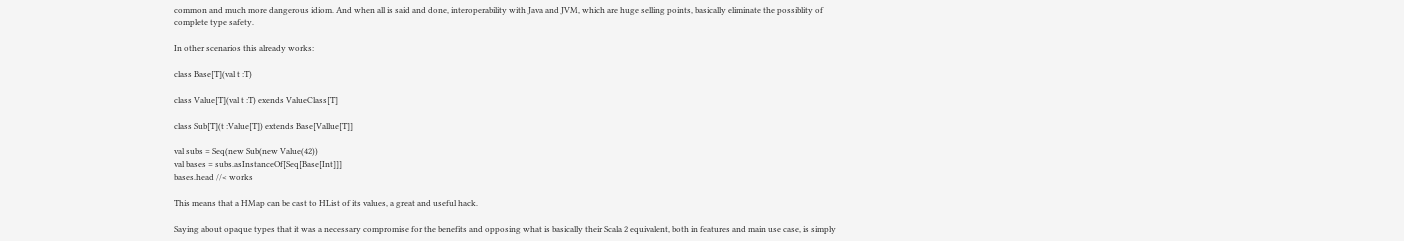common and much more dangerous idiom. And when all is said and done, interoperability with Java and JVM, which are huge selling points, basically eliminate the possiblity of complete type safety.

In other scenarios this already works:

class Base[T](val t :T)

class Value[T](val t :T) exends ValueClass[T]

class Sub[T](t :Value[T]) extends Base[Vallue[T]]

val subs = Seq(new Sub(new Value(42))
val bases = subs.asInstanceOf[Seq[Base[Int]]]
bases.head //< works

This means that a HMap can be cast to HList of its values, a great and useful hack.

Saying about opaque types that it was a necessary compromise for the benefits and opposing what is basically their Scala 2 equivalent, both in features and main use case, is simply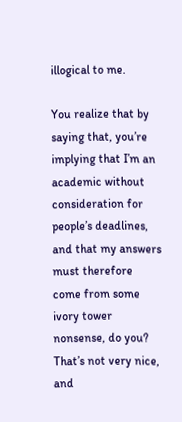illogical to me.

You realize that by saying that, you’re implying that I’m an academic without consideration for people’s deadlines, and that my answers must therefore come from some ivory tower nonsense, do you? That’s not very nice, and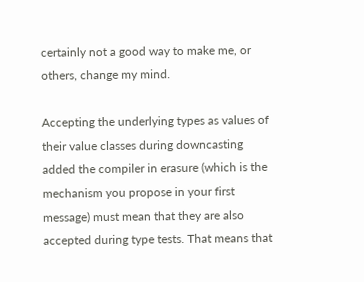certainly not a good way to make me, or others, change my mind.

Accepting the underlying types as values of their value classes during downcasting added the compiler in erasure (which is the mechanism you propose in your first message) must mean that they are also accepted during type tests. That means that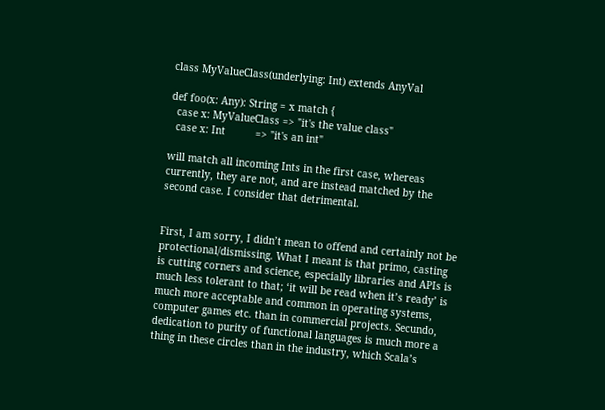class MyValueClass(underlying: Int) extends AnyVal

def foo(x: Any): String = x match {
  case x: MyValueClass => "it's the value class"
  case x: Int          => "it's an int"

will match all incoming Ints in the first case, whereas currently, they are not, and are instead matched by the second case. I consider that detrimental.


First, I am sorry, I didn’t mean to offend and certainly not be protectional/dismissing. What I meant is that primo, casting is cutting corners and science, especially libraries and APIs is much less tolerant to that; ‘it will be read when it’s ready’ is much more acceptable and common in operating systems, computer games etc. than in commercial projects. Secundo, dedication to purity of functional languages is much more a thing in these circles than in the industry, which Scala’s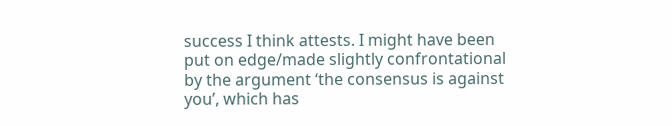success I think attests. I might have been put on edge/made slightly confrontational by the argument ‘the consensus is against you’, which has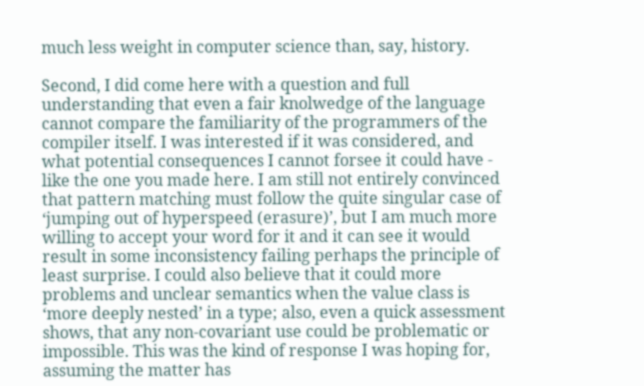much less weight in computer science than, say, history.

Second, I did come here with a question and full understanding that even a fair knolwedge of the language cannot compare the familiarity of the programmers of the compiler itself. I was interested if it was considered, and what potential consequences I cannot forsee it could have - like the one you made here. I am still not entirely convinced that pattern matching must follow the quite singular case of ‘jumping out of hyperspeed (erasure)’, but I am much more willing to accept your word for it and it can see it would result in some inconsistency failing perhaps the principle of least surprise. I could also believe that it could more problems and unclear semantics when the value class is ‘more deeply nested’ in a type; also, even a quick assessment shows, that any non-covariant use could be problematic or impossible. This was the kind of response I was hoping for, assuming the matter has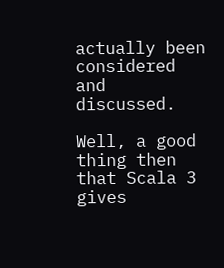actually been considered and discussed.

Well, a good thing then that Scala 3 gives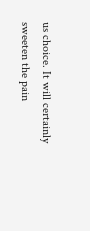us choice. It will certainly sweeten the pain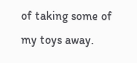of taking some of my toys away.